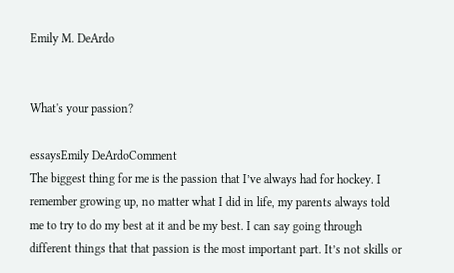Emily M. DeArdo


What's your passion?

essaysEmily DeArdoComment
The biggest thing for me is the passion that I’ve always had for hockey. I remember growing up, no matter what I did in life, my parents always told me to try to do my best at it and be my best. I can say going through different things that that passion is the most important part. It’s not skills or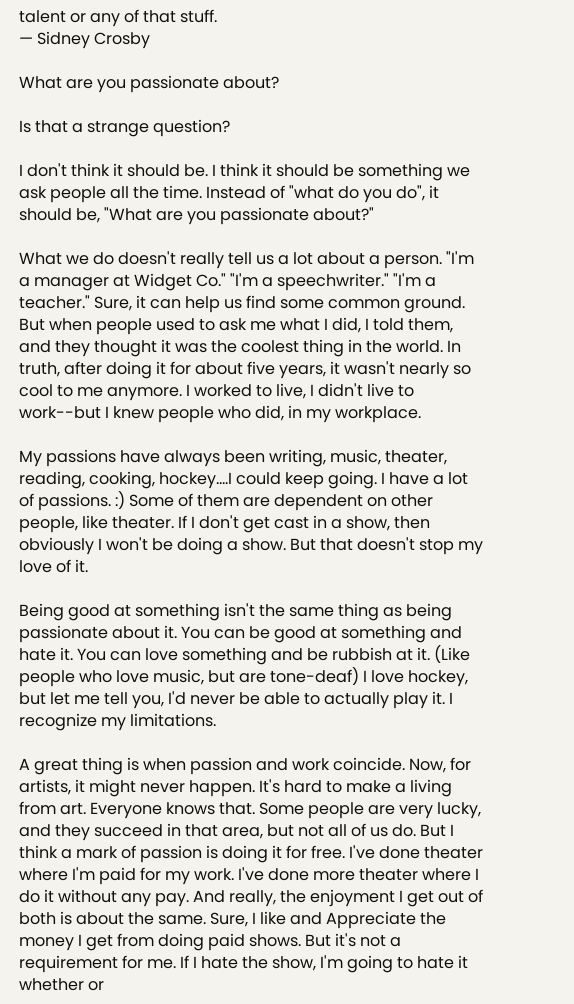talent or any of that stuff.
— Sidney Crosby

What are you passionate about?

Is that a strange question?

I don't think it should be. I think it should be something we ask people all the time. Instead of "what do you do", it should be, "What are you passionate about?"

What we do doesn't really tell us a lot about a person. "I'm a manager at Widget Co." "I'm a speechwriter." "I'm a teacher." Sure, it can help us find some common ground. But when people used to ask me what I did, I told them, and they thought it was the coolest thing in the world. In truth, after doing it for about five years, it wasn't nearly so cool to me anymore. I worked to live, I didn't live to work--but I knew people who did, in my workplace.

My passions have always been writing, music, theater, reading, cooking, hockey....I could keep going. I have a lot of passions. :) Some of them are dependent on other people, like theater. If I don't get cast in a show, then obviously I won't be doing a show. But that doesn't stop my love of it.

Being good at something isn't the same thing as being passionate about it. You can be good at something and hate it. You can love something and be rubbish at it. (Like people who love music, but are tone-deaf) I love hockey, but let me tell you, I'd never be able to actually play it. I recognize my limitations.

A great thing is when passion and work coincide. Now, for artists, it might never happen. It's hard to make a living from art. Everyone knows that. Some people are very lucky, and they succeed in that area, but not all of us do. But I think a mark of passion is doing it for free. I've done theater where I'm paid for my work. I've done more theater where I do it without any pay. And really, the enjoyment I get out of both is about the same. Sure, I like and Appreciate the money I get from doing paid shows. But it's not a requirement for me. If I hate the show, I'm going to hate it whether or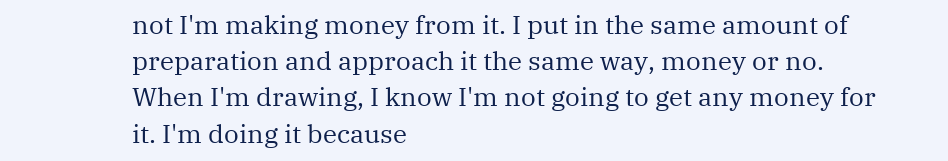not I'm making money from it. I put in the same amount of preparation and approach it the same way, money or no. When I'm drawing, I know I'm not going to get any money for it. I'm doing it because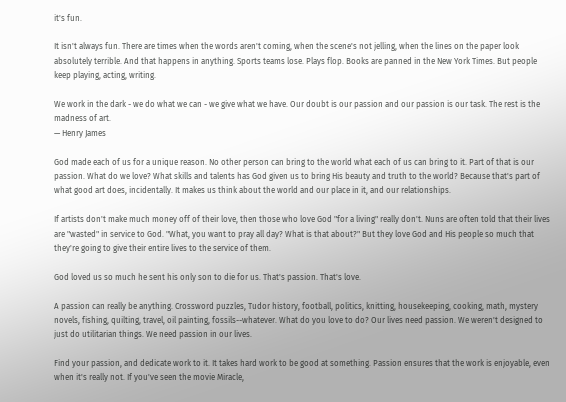it's fun.

It isn't always fun. There are times when the words aren't coming, when the scene's not jelling, when the lines on the paper look absolutely terrible. And that happens in anything. Sports teams lose. Plays flop. Books are panned in the New York Times. But people keep playing, acting, writing.

We work in the dark - we do what we can - we give what we have. Our doubt is our passion and our passion is our task. The rest is the madness of art.
— Henry James

God made each of us for a unique reason. No other person can bring to the world what each of us can bring to it. Part of that is our passion. What do we love? What skills and talents has God given us to bring His beauty and truth to the world? Because that's part of what good art does, incidentally. It makes us think about the world and our place in it, and our relationships.

If artists don't make much money off of their love, then those who love God "for a living" really don't. Nuns are often told that their lives are "wasted" in service to God. "What, you want to pray all day? What is that about?" But they love God and His people so much that they're going to give their entire lives to the service of them.

God loved us so much he sent his only son to die for us. That's passion. That's love.

A passion can really be anything. Crossword puzzles, Tudor history, football, politics, knitting, housekeeping, cooking, math, mystery novels, fishing, quilting, travel, oil painting, fossils--whatever. What do you love to do? Our lives need passion. We weren't designed to just do utilitarian things. We need passion in our lives.

Find your passion, and dedicate work to it. It takes hard work to be good at something. Passion ensures that the work is enjoyable, even when it's really not. If you've seen the movie Miracle,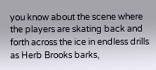you know about the scene where the players are skating back and forth across the ice in endless drills as Herb Brooks barks,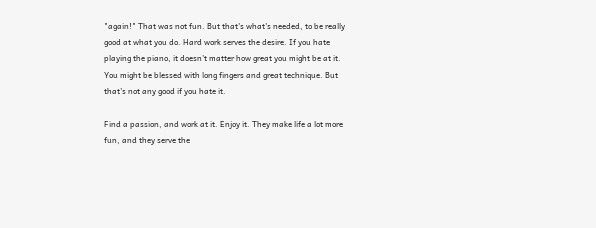"again!" That was not fun. But that's what's needed, to be really good at what you do. Hard work serves the desire. If you hate playing the piano, it doesn't matter how great you might be at it. You might be blessed with long fingers and great technique. But that's not any good if you hate it.

Find a passion, and work at it. Enjoy it. They make life a lot more fun, and they serve the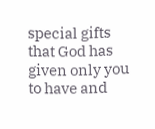special gifts that God has given only you to have and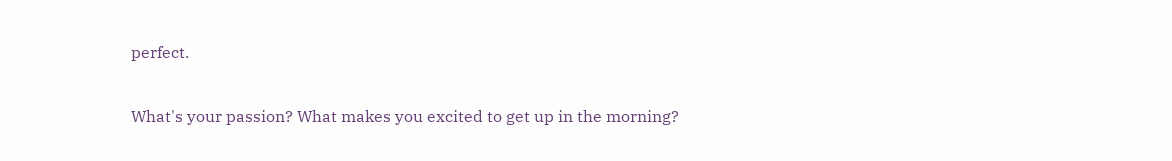perfect.

What's your passion? What makes you excited to get up in the morning?